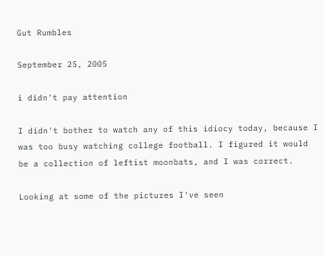Gut Rumbles

September 25, 2005

i didn't pay attention

I didn't bother to watch any of this idiocy today, because I was too busy watching college football. I figured it would be a collection of leftist moonbats, and I was correct.

Looking at some of the pictures I've seen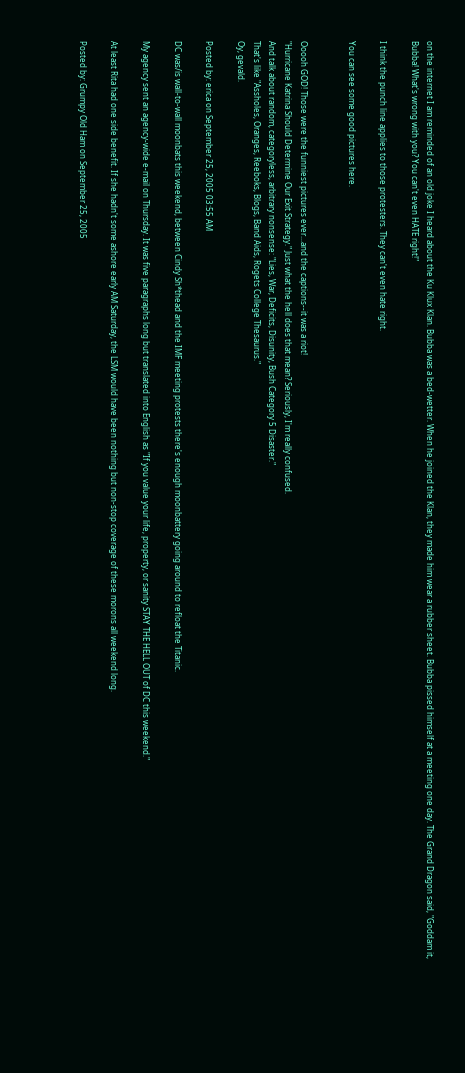on the internet I am reminded of an old joke I heard about the Ku Klux Klan. Bubba was a bed-wetter. When he joined the Klan, they made him wear a rubber sheet. Bubba pissed himself at a meeting one day. The Grand Dragon said, "Goddam it, Bubba! What's wrong with you? You can't even HATE right!"

I think the punch line applies to those protesters. They can't even hate right.

You can see some good pictures here.


Ooooh GOD! Those were the funniest pictures ever...and the captions--it was a riot!
"Hurricane Katrina Should Determine Our Exit Strategy." Just what the hell does that mean? Seriously, I'm really confused.
And talk about random, categoryless, arbitrary nonsense: "Lies, War, Deficits, Disunity, Bush Category 5 Disaster."
That's like "Assholes, Oranges, Reeboks, Blogs, Band Aids, Rogets College Thesaurus."
Oy, gevald.

Posted by: erica on September 25, 2005 03:55 AM

DC was/is wall-to-wall moonbats this weekend, between Cindy Sh*thead and the IMF meeting protests there's enough moonbattery going around to refloat the Titanic.

My agency sent an agency-wide e-mail on Thursday. It was five paragraphs long but translated into English as "If you value your life, property, or sanity STAY THE HELL OUT of DC this weekend."

At least Rita had one side benefit. If she hadn't some ashore early AM Saturday, the LSM would have been nothing but non-stop coverage of these morons all weekend long.

Posted by: Grumpy Old Ham on September 25, 2005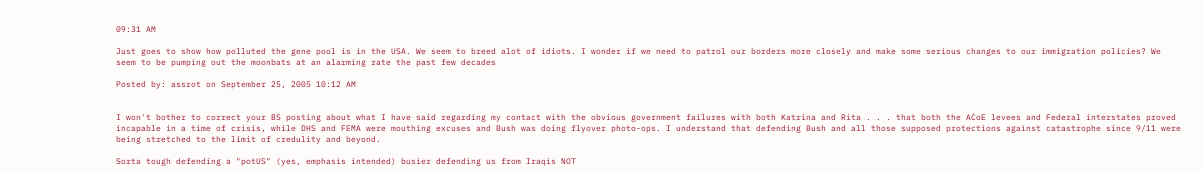09:31 AM

Just goes to show how polluted the gene pool is in the USA. We seem to breed alot of idiots. I wonder if we need to patrol our borders more closely and make some serious changes to our immigration policies? We seem to be pumping out the moonbats at an alarming rate the past few decades

Posted by: assrot on September 25, 2005 10:12 AM


I won't bother to correct your BS posting about what I have said regarding my contact with the obvious government failures with both Katrina and Rita . . . that both the ACoE levees and Federal interstates proved incapable in a time of crisis, while DHS and FEMA were mouthing excuses and Bush was doing flyover photo-ops. I understand that defending Bush and all those supposed protections against catastrophe since 9/11 were being stretched to the limit of credulity and beyond.

Sorta tough defending a "potUS" (yes, emphasis intended) busier defending us from Iraqis NOT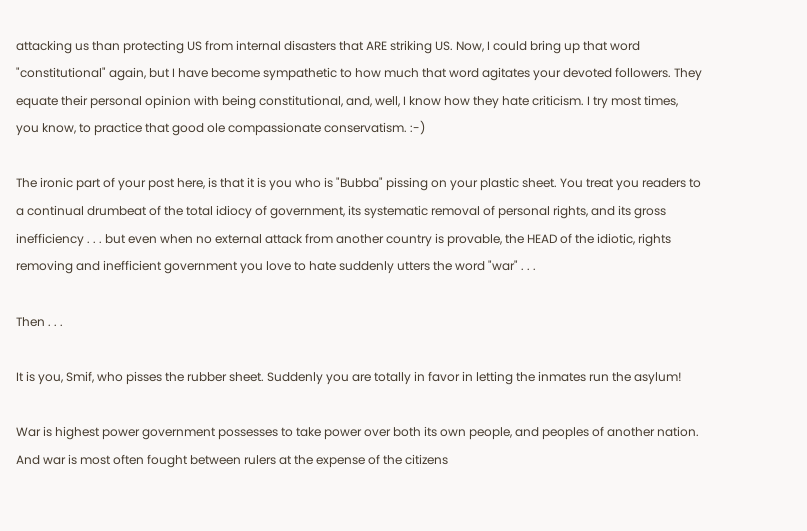attacking us than protecting US from internal disasters that ARE striking US. Now, I could bring up that word "constitutional" again, but I have become sympathetic to how much that word agitates your devoted followers. They equate their personal opinion with being constitutional, and, well, I know how they hate criticism. I try most times, you know, to practice that good ole compassionate conservatism. :-)

The ironic part of your post here, is that it is you who is "Bubba" pissing on your plastic sheet. You treat you readers to a continual drumbeat of the total idiocy of government, its systematic removal of personal rights, and its gross inefficiency . . . but even when no external attack from another country is provable, the HEAD of the idiotic, rights removing and inefficient government you love to hate suddenly utters the word "war" . . .

Then . . .

It is you, Smif, who pisses the rubber sheet. Suddenly you are totally in favor in letting the inmates run the asylum!

War is highest power government possesses to take power over both its own people, and peoples of another nation. And war is most often fought between rulers at the expense of the citizens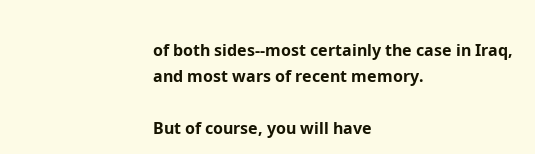of both sides--most certainly the case in Iraq, and most wars of recent memory.

But of course, you will have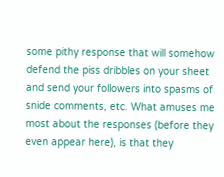some pithy response that will somehow defend the piss dribbles on your sheet and send your followers into spasms of snide comments, etc. What amuses me most about the responses (before they even appear here), is that they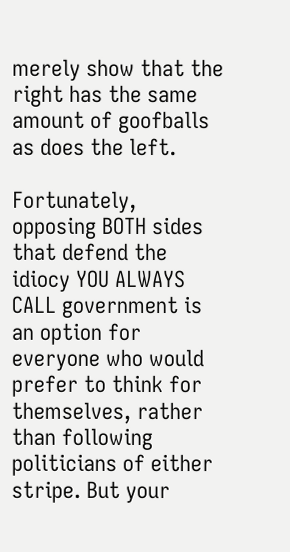merely show that the right has the same amount of goofballs as does the left.

Fortunately, opposing BOTH sides that defend the idiocy YOU ALWAYS CALL government is an option for everyone who would prefer to think for themselves, rather than following politicians of either stripe. But your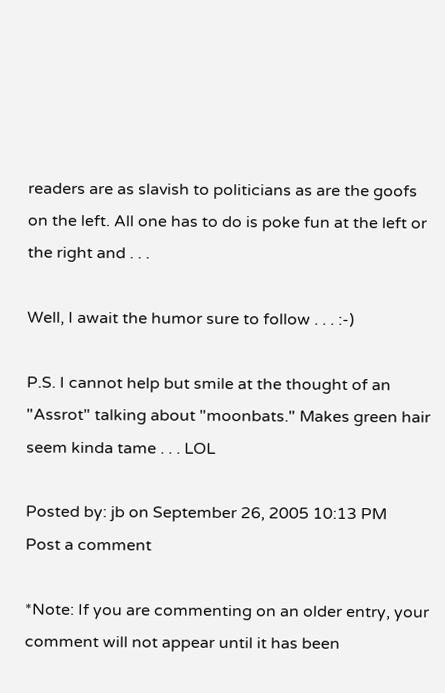readers are as slavish to politicians as are the goofs on the left. All one has to do is poke fun at the left or the right and . . .

Well, I await the humor sure to follow . . . :-)

P.S. I cannot help but smile at the thought of an "Assrot" talking about "moonbats." Makes green hair seem kinda tame . . . LOL

Posted by: jb on September 26, 2005 10:13 PM
Post a comment

*Note: If you are commenting on an older entry, your
comment will not appear until it has been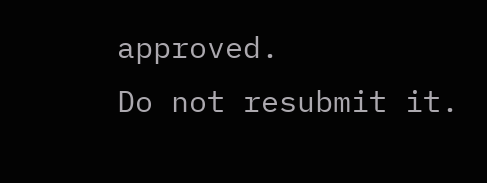approved.
Do not resubmit it.